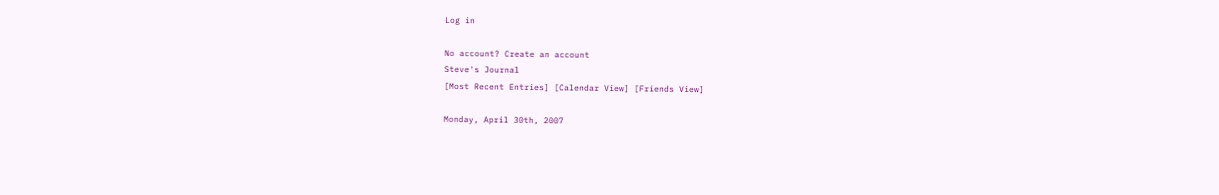Log in

No account? Create an account
Steve's Journal
[Most Recent Entries] [Calendar View] [Friends View]

Monday, April 30th, 2007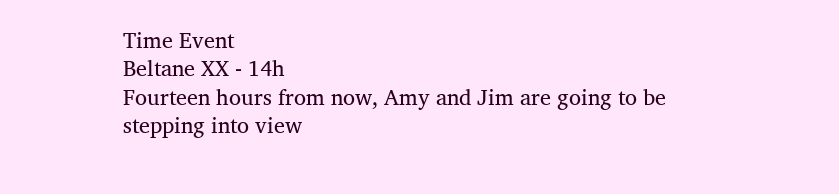Time Event
Beltane XX - 14h
Fourteen hours from now, Amy and Jim are going to be stepping into view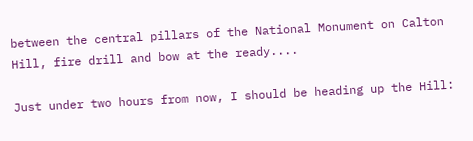between the central pillars of the National Monument on Calton Hill, fire drill and bow at the ready....

Just under two hours from now, I should be heading up the Hill: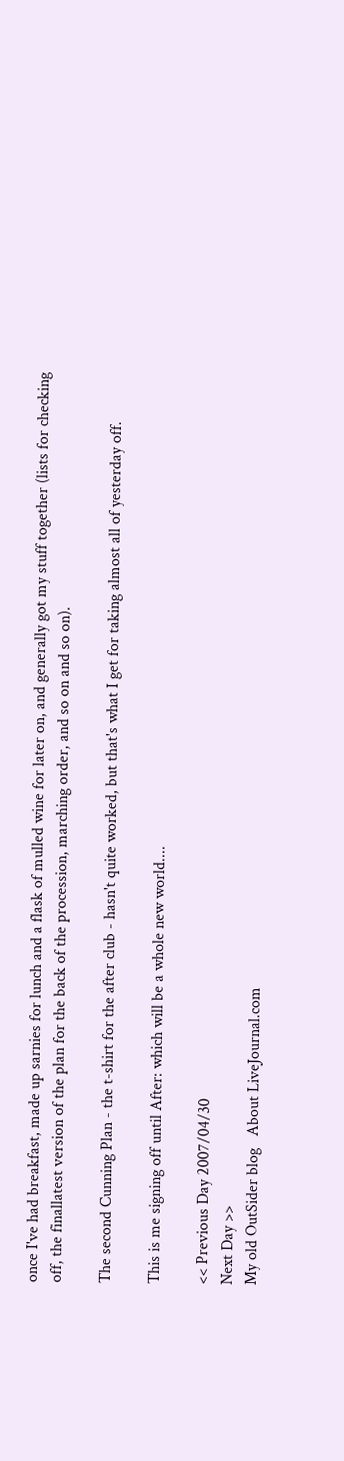once I've had breakfast, made up sarnies for lunch and a flask of mulled wine for later on, and generally got my stuff together (lists for checking off, the finallatest version of the plan for the back of the procession, marching order, and so on and so on).

The second Cunning Plan - the t-shirt for the after club - hasn't quite worked, but that's what I get for taking almost all of yesterday off.

This is me signing off until After: which will be a whole new world....

<< Previous Day 2007/04/30
Next Day >>
My old OutSider blog   About LiveJournal.com